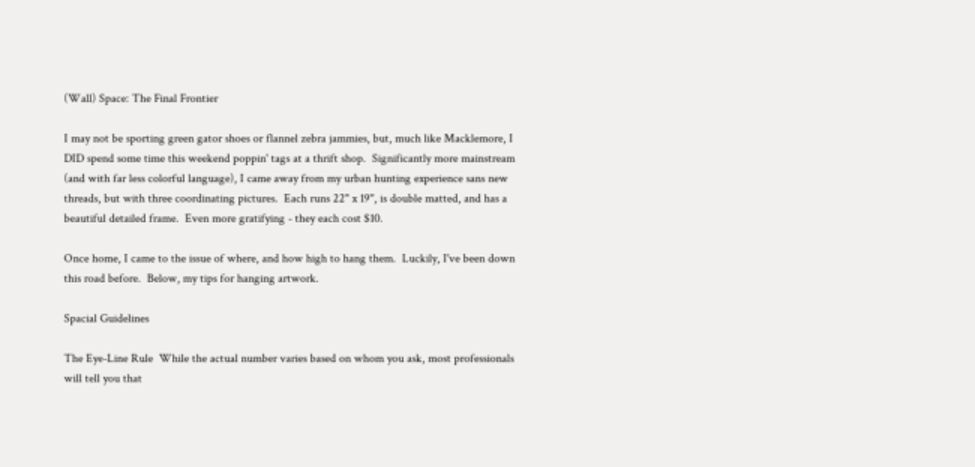(Wall) Space: The Final Frontier

I may not be sporting green gator shoes or flannel zebra jammies, but, much like Macklemore, I DID spend some time this weekend poppin' tags at a thrift shop.  Significantly more mainstream (and with far less colorful language), I came away from my urban hunting experience sans new threads, but with three coordinating pictures.  Each runs 22" x 19", is double matted, and has a beautiful detailed frame.  Even more gratifying - they each cost $10.

Once home, I came to the issue of where, and how high to hang them.  Luckily, I've been down this road before.  Below, my tips for hanging artwork.

Spacial Guidelines

The Eye-Line Rule  While the actual number varies based on whom you ask, most professionals will tell you that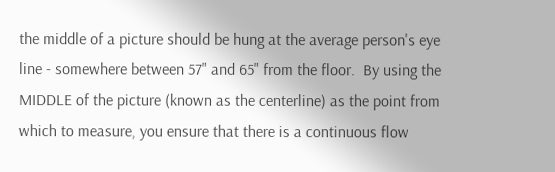the middle of a picture should be hung at the average person's eye line - somewhere between 57" and 65" from the floor.  By using the MIDDLE of the picture (known as the centerline) as the point from which to measure, you ensure that there is a continuous flow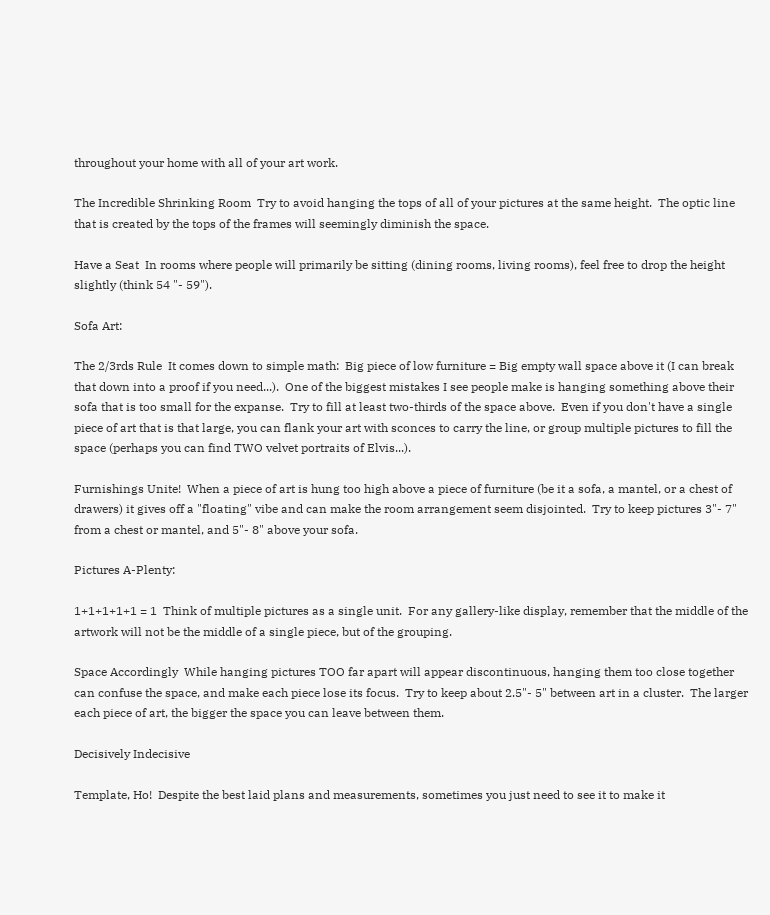throughout your home with all of your art work.

The Incredible Shrinking Room  Try to avoid hanging the tops of all of your pictures at the same height.  The optic line that is created by the tops of the frames will seemingly diminish the space.

Have a Seat  In rooms where people will primarily be sitting (dining rooms, living rooms), feel free to drop the height slightly (think 54 "- 59").

Sofa Art:

The 2/3rds Rule  It comes down to simple math:  Big piece of low furniture = Big empty wall space above it (I can break that down into a proof if you need...).  One of the biggest mistakes I see people make is hanging something above their sofa that is too small for the expanse.  Try to fill at least two-thirds of the space above.  Even if you don't have a single piece of art that is that large, you can flank your art with sconces to carry the line, or group multiple pictures to fill the space (perhaps you can find TWO velvet portraits of Elvis...).

Furnishings Unite!  When a piece of art is hung too high above a piece of furniture (be it a sofa, a mantel, or a chest of drawers) it gives off a "floating" vibe and can make the room arrangement seem disjointed.  Try to keep pictures 3"- 7" from a chest or mantel, and 5"- 8" above your sofa.

Pictures A-Plenty:

1+1+1+1+1 = 1  Think of multiple pictures as a single unit.  For any gallery-like display, remember that the middle of the artwork will not be the middle of a single piece, but of the grouping.

Space Accordingly  While hanging pictures TOO far apart will appear discontinuous, hanging them too close together can confuse the space, and make each piece lose its focus.  Try to keep about 2.5"- 5" between art in a cluster.  The larger each piece of art, the bigger the space you can leave between them.

Decisively Indecisive

Template, Ho!  Despite the best laid plans and measurements, sometimes you just need to see it to make it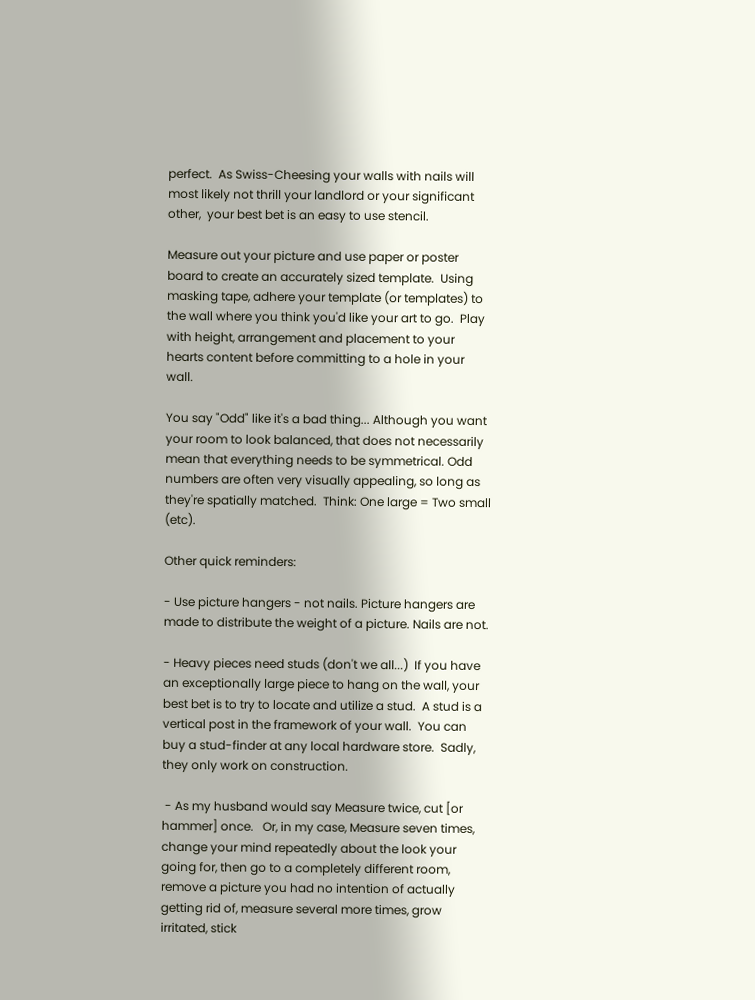perfect.  As Swiss-Cheesing your walls with nails will most likely not thrill your landlord or your significant other,  your best bet is an easy to use stencil.

Measure out your picture and use paper or poster board to create an accurately sized template.  Using masking tape, adhere your template (or templates) to the wall where you think you'd like your art to go.  Play with height, arrangement and placement to your hearts content before committing to a hole in your wall.

You say "Odd" like it's a bad thing... Although you want your room to look balanced, that does not necessarily mean that everything needs to be symmetrical. Odd numbers are often very visually appealing, so long as they're spatially matched.  Think: One large = Two small (etc).

Other quick reminders:

- Use picture hangers - not nails. Picture hangers are made to distribute the weight of a picture. Nails are not.

- Heavy pieces need studs (don't we all...)  If you have an exceptionally large piece to hang on the wall, your best bet is to try to locate and utilize a stud.  A stud is a vertical post in the framework of your wall.  You can buy a stud-finder at any local hardware store.  Sadly, they only work on construction.

 - As my husband would say Measure twice, cut [or hammer] once.   Or, in my case, Measure seven times, change your mind repeatedly about the look your going for, then go to a completely different room, remove a picture you had no intention of actually getting rid of, measure several more times, grow irritated, stick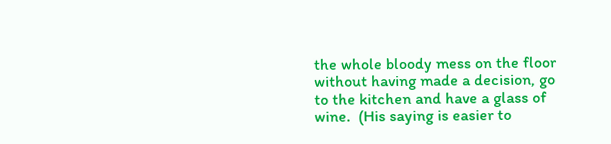the whole bloody mess on the floor without having made a decision, go to the kitchen and have a glass of wine.  (His saying is easier to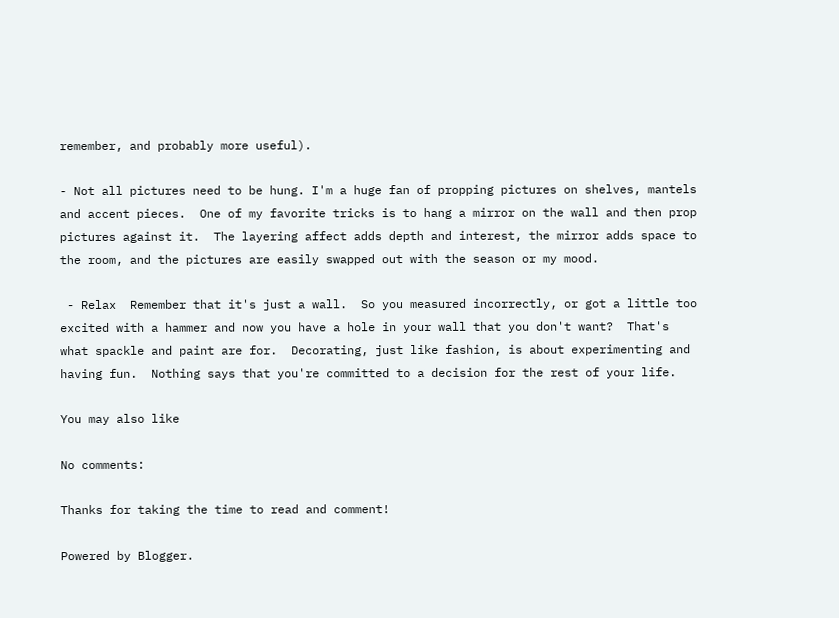remember, and probably more useful).

- Not all pictures need to be hung. I'm a huge fan of propping pictures on shelves, mantels and accent pieces.  One of my favorite tricks is to hang a mirror on the wall and then prop pictures against it.  The layering affect adds depth and interest, the mirror adds space to the room, and the pictures are easily swapped out with the season or my mood.

 - Relax  Remember that it's just a wall.  So you measured incorrectly, or got a little too excited with a hammer and now you have a hole in your wall that you don't want?  That's what spackle and paint are for.  Decorating, just like fashion, is about experimenting and having fun.  Nothing says that you're committed to a decision for the rest of your life.

You may also like

No comments:

Thanks for taking the time to read and comment!

Powered by Blogger.